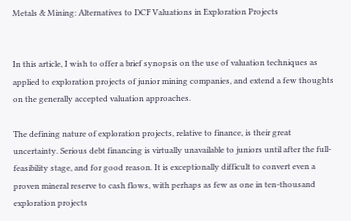Metals & Mining: Alternatives to DCF Valuations in Exploration Projects


In this article, I wish to offer a brief synopsis on the use of valuation techniques as applied to exploration projects of junior mining companies, and extend a few thoughts on the generally accepted valuation approaches.

The defining nature of exploration projects, relative to finance, is their great uncertainty. Serious debt financing is virtually unavailable to juniors until after the full-feasibility stage, and for good reason. It is exceptionally difficult to convert even a proven mineral reserve to cash flows, with perhaps as few as one in ten-thousand exploration projects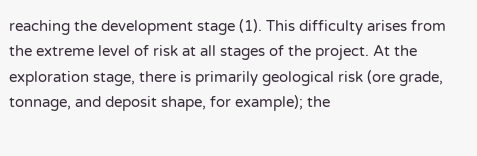reaching the development stage (1). This difficulty arises from the extreme level of risk at all stages of the project. At the exploration stage, there is primarily geological risk (ore grade, tonnage, and deposit shape, for example); the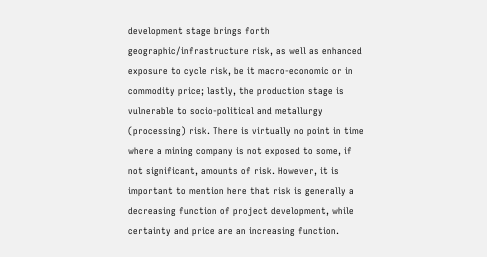development stage brings forth geographic/infrastructure risk, as well as enhanced exposure to cycle risk, be it macro-economic or in commodity price; lastly, the production stage is vulnerable to socio-political and metallurgy (processing) risk. There is virtually no point in time where a mining company is not exposed to some, if not significant, amounts of risk. However, it is important to mention here that risk is generally a decreasing function of project development, while certainty and price are an increasing function.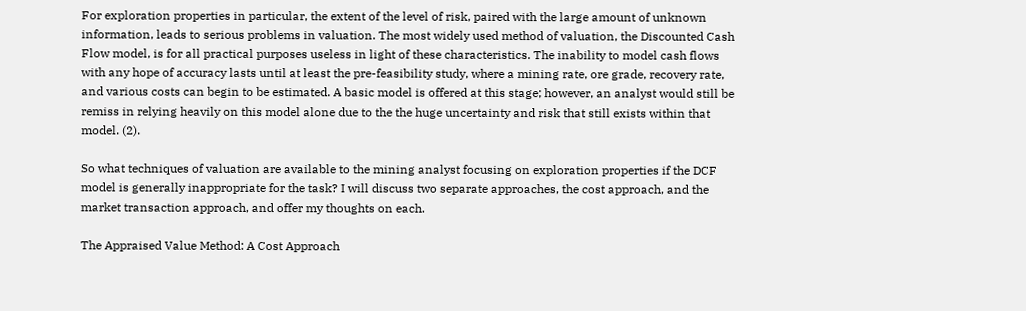For exploration properties in particular, the extent of the level of risk, paired with the large amount of unknown information, leads to serious problems in valuation. The most widely used method of valuation, the Discounted Cash Flow model, is for all practical purposes useless in light of these characteristics. The inability to model cash flows with any hope of accuracy lasts until at least the pre-feasibility study, where a mining rate, ore grade, recovery rate, and various costs can begin to be estimated. A basic model is offered at this stage; however, an analyst would still be remiss in relying heavily on this model alone due to the the huge uncertainty and risk that still exists within that model. (2).

So what techniques of valuation are available to the mining analyst focusing on exploration properties if the DCF model is generally inappropriate for the task? I will discuss two separate approaches, the cost approach, and the market transaction approach, and offer my thoughts on each.

The Appraised Value Method: A Cost Approach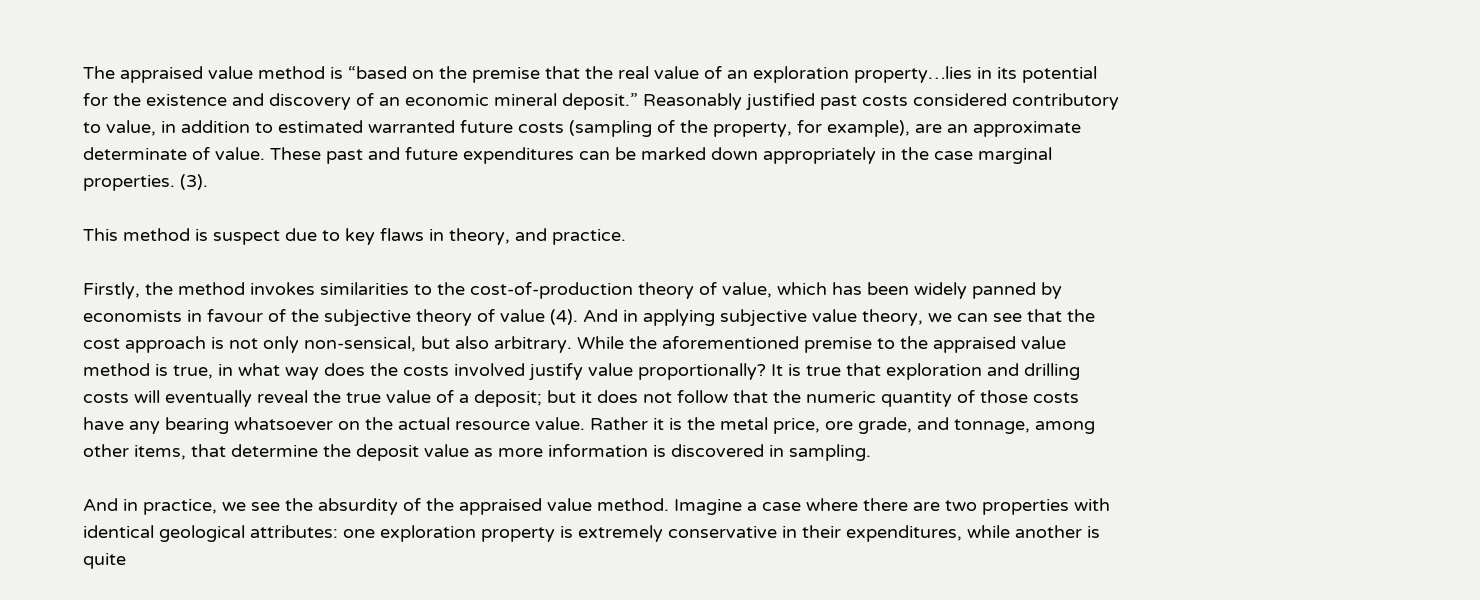The appraised value method is “based on the premise that the real value of an exploration property…lies in its potential for the existence and discovery of an economic mineral deposit.” Reasonably justified past costs considered contributory to value, in addition to estimated warranted future costs (sampling of the property, for example), are an approximate determinate of value. These past and future expenditures can be marked down appropriately in the case marginal properties. (3).

This method is suspect due to key flaws in theory, and practice.

Firstly, the method invokes similarities to the cost-of-production theory of value, which has been widely panned by economists in favour of the subjective theory of value (4). And in applying subjective value theory, we can see that the cost approach is not only non-sensical, but also arbitrary. While the aforementioned premise to the appraised value method is true, in what way does the costs involved justify value proportionally? It is true that exploration and drilling costs will eventually reveal the true value of a deposit; but it does not follow that the numeric quantity of those costs have any bearing whatsoever on the actual resource value. Rather it is the metal price, ore grade, and tonnage, among other items, that determine the deposit value as more information is discovered in sampling.

And in practice, we see the absurdity of the appraised value method. Imagine a case where there are two properties with identical geological attributes: one exploration property is extremely conservative in their expenditures, while another is quite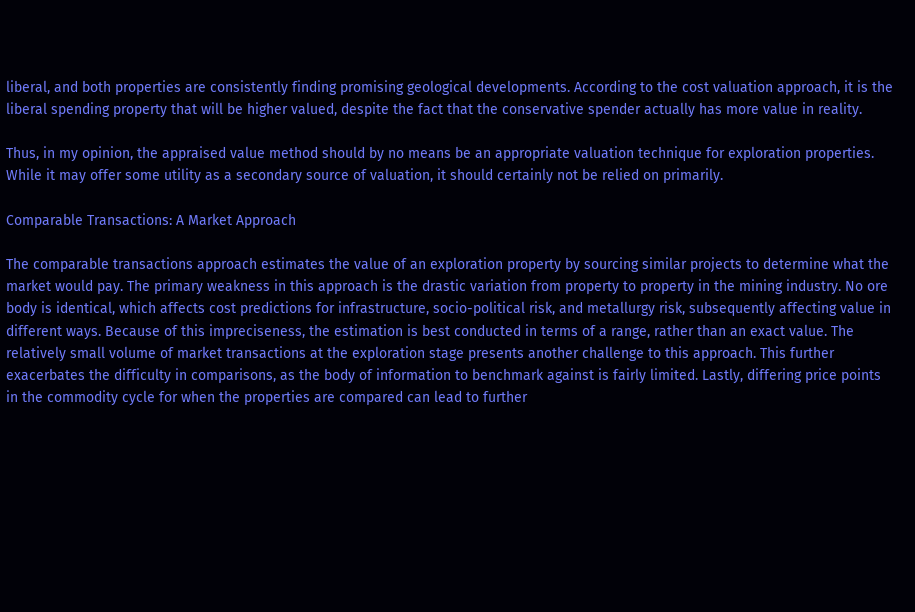liberal, and both properties are consistently finding promising geological developments. According to the cost valuation approach, it is the liberal spending property that will be higher valued, despite the fact that the conservative spender actually has more value in reality.

Thus, in my opinion, the appraised value method should by no means be an appropriate valuation technique for exploration properties. While it may offer some utility as a secondary source of valuation, it should certainly not be relied on primarily.

Comparable Transactions: A Market Approach

The comparable transactions approach estimates the value of an exploration property by sourcing similar projects to determine what the market would pay. The primary weakness in this approach is the drastic variation from property to property in the mining industry. No ore body is identical, which affects cost predictions for infrastructure, socio-political risk, and metallurgy risk, subsequently affecting value in different ways. Because of this impreciseness, the estimation is best conducted in terms of a range, rather than an exact value. The relatively small volume of market transactions at the exploration stage presents another challenge to this approach. This further exacerbates the difficulty in comparisons, as the body of information to benchmark against is fairly limited. Lastly, differing price points in the commodity cycle for when the properties are compared can lead to further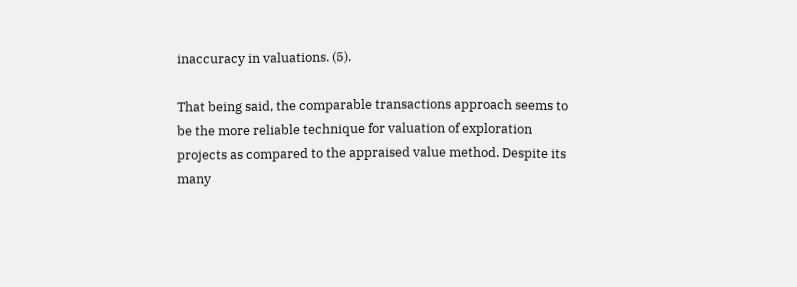inaccuracy in valuations. (5).

That being said, the comparable transactions approach seems to be the more reliable technique for valuation of exploration projects as compared to the appraised value method. Despite its many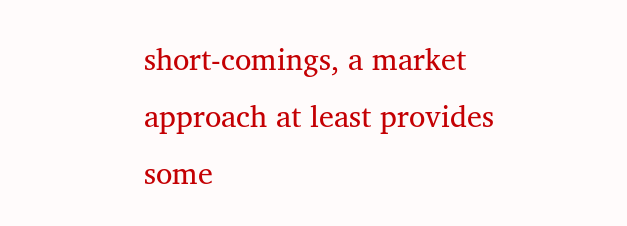short-comings, a market approach at least provides some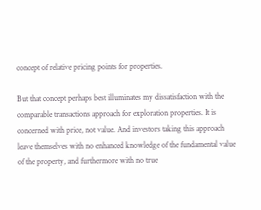concept of relative pricing points for properties.

But that concept perhaps best illuminates my dissatisfaction with the comparable transactions approach for exploration properties. It is concerned with price, not value. And investors taking this approach leave themselves with no enhanced knowledge of the fundamental value of the property, and furthermore with no true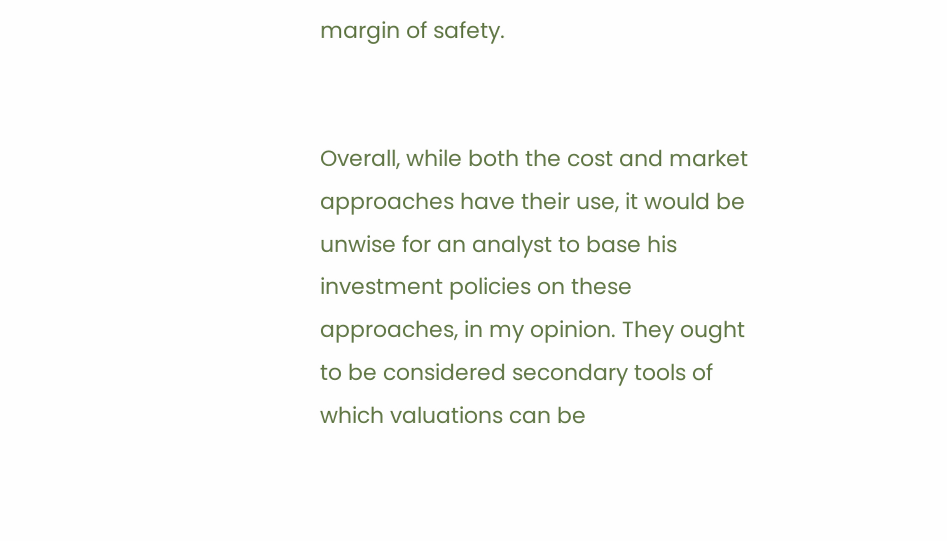margin of safety.


Overall, while both the cost and market approaches have their use, it would be unwise for an analyst to base his investment policies on these approaches, in my opinion. They ought to be considered secondary tools of which valuations can be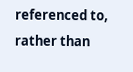referenced to, rather than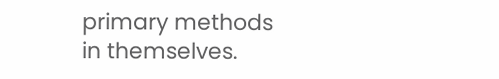primary methods in themselves.